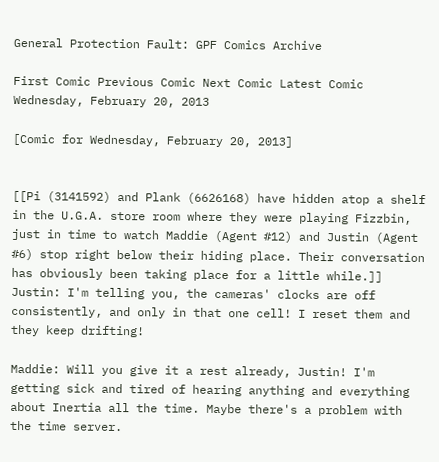General Protection Fault: GPF Comics Archive

First Comic Previous Comic Next Comic Latest Comic Wednesday, February 20, 2013

[Comic for Wednesday, February 20, 2013]


[[Pi (3141592) and Plank (6626168) have hidden atop a shelf in the U.G.A. store room where they were playing Fizzbin, just in time to watch Maddie (Agent #12) and Justin (Agent #6) stop right below their hiding place. Their conversation has obviously been taking place for a little while.]]
Justin: I'm telling you, the cameras' clocks are off consistently, and only in that one cell! I reset them and they keep drifting!

Maddie: Will you give it a rest already, Justin! I'm getting sick and tired of hearing anything and everything about Inertia all the time. Maybe there's a problem with the time server.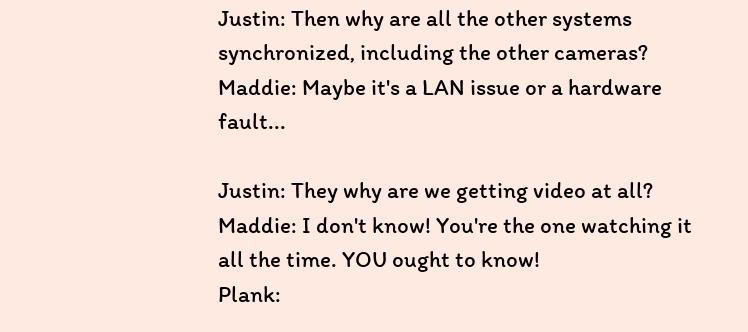Justin: Then why are all the other systems synchronized, including the other cameras?
Maddie: Maybe it's a LAN issue or a hardware fault...

Justin: They why are we getting video at all?
Maddie: I don't know! You're the one watching it all the time. YOU ought to know!
Plank: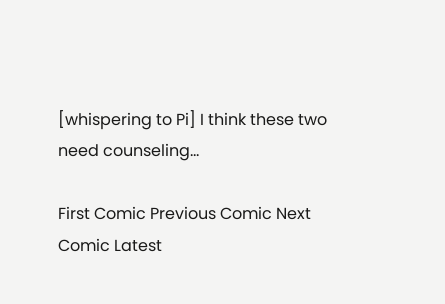[whispering to Pi] I think these two need counseling...

First Comic Previous Comic Next Comic Latest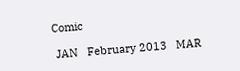Comic

 JAN   February 2013   MAR